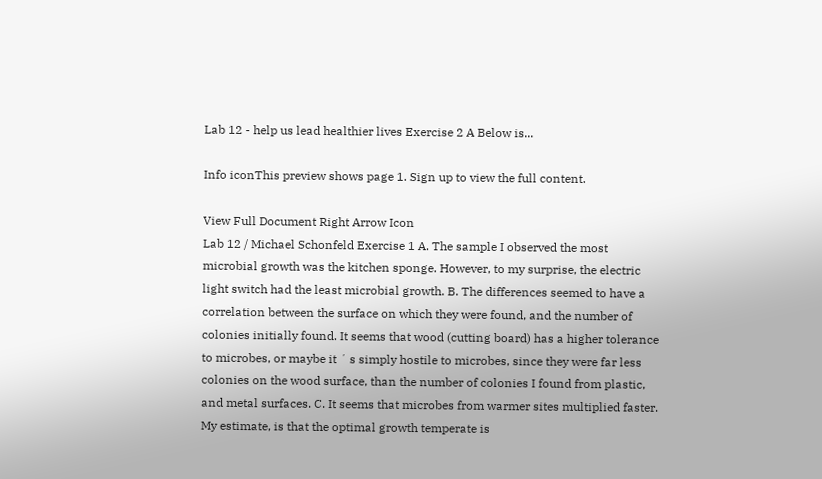Lab 12 - help us lead healthier lives Exercise 2 A Below is...

Info iconThis preview shows page 1. Sign up to view the full content.

View Full Document Right Arrow Icon
Lab 12 / Michael Schonfeld Exercise 1 A. The sample I observed the most microbial growth was the kitchen sponge. However, to my surprise, the electric light switch had the least microbial growth. B. The differences seemed to have a correlation between the surface on which they were found, and the number of colonies initially found. It seems that wood (cutting board) has a higher tolerance to microbes, or maybe it ʼ s simply hostile to microbes, since they were far less colonies on the wood surface, than the number of colonies I found from plastic, and metal surfaces. C. It seems that microbes from warmer sites multiplied faster. My estimate, is that the optimal growth temperate is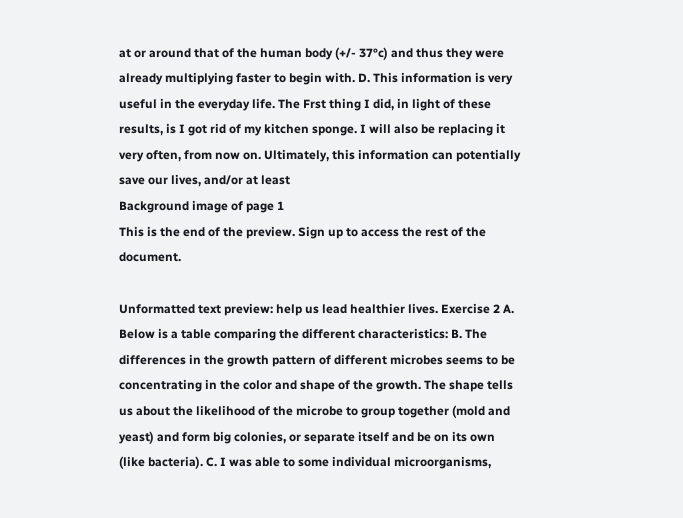at or around that of the human body (+/- 37°c) and thus they were already multiplying faster to begin with. D. This information is very useful in the everyday life. The Frst thing I did, in light of these results, is I got rid of my kitchen sponge. I will also be replacing it very often, from now on. Ultimately, this information can potentially save our lives, and/or at least
Background image of page 1
This is the end of the preview. Sign up to access the rest of the document.

Unformatted text preview: help us lead healthier lives. Exercise 2 A. Below is a table comparing the different characteristics: B. The differences in the growth pattern of different microbes seems to be concentrating in the color and shape of the growth. The shape tells us about the likelihood of the microbe to group together (mold and yeast) and form big colonies, or separate itself and be on its own (like bacteria). C. I was able to some individual microorganisms,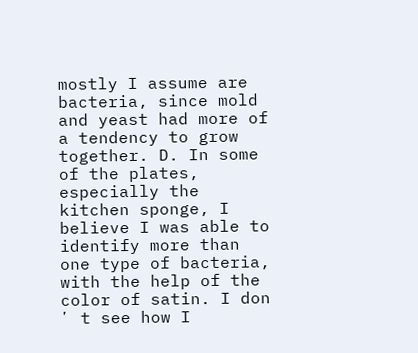mostly I assume are bacteria, since mold and yeast had more of a tendency to grow together. D. In some of the plates, especially the kitchen sponge, I believe I was able to identify more than one type of bacteria, with the help of the color of satin. I don ʼ t see how I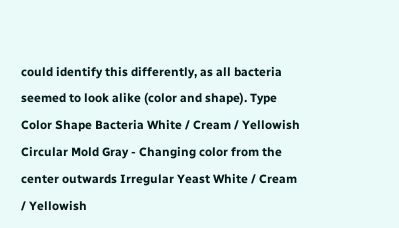could identify this differently, as all bacteria seemed to look alike (color and shape). Type Color Shape Bacteria White / Cream / Yellowish Circular Mold Gray - Changing color from the center outwards Irregular Yeast White / Cream / Yellowish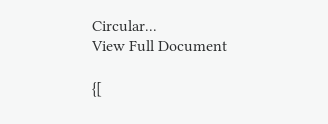Circular...
View Full Document

{[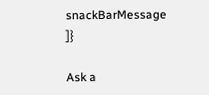snackBarMessage ]}

Ask a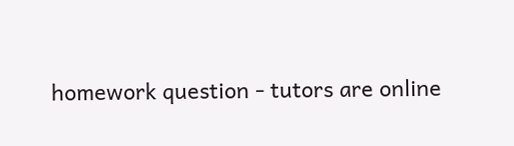homework question - tutors are online